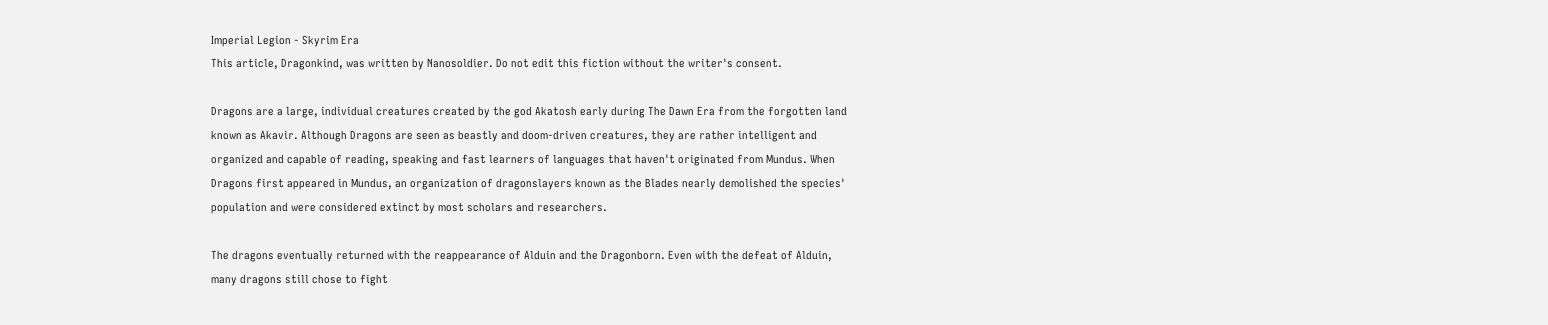Imperial Legion - Skyrim Era
This article, Dragonkind, was written by Nanosoldier. Do not edit this fiction without the writer's consent.

Dragons are a large, individual creatures created by the god Akatosh early during The Dawn Era from the forgotten land known as Akavir. Although Dragons are seen as beastly and doom-driven creatures, they are rather intelligent and organized and capable of reading, speaking and fast learners of languages that haven't originated from Mundus. When Dragons first appeared in Mundus, an organization of dragonslayers known as the Blades nearly demolished the species' population and were considered extinct by most scholars and researchers.

The dragons eventually returned with the reappearance of Alduin and the Dragonborn. Even with the defeat of Alduin, many dragons still chose to fight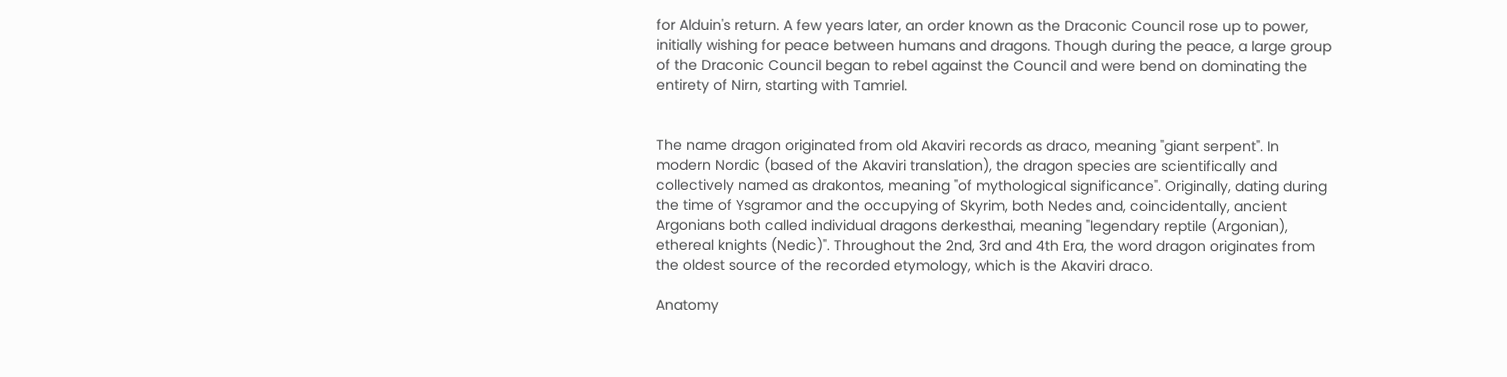for Alduin's return. A few years later, an order known as the Draconic Council rose up to power, initially wishing for peace between humans and dragons. Though during the peace, a large group of the Draconic Council began to rebel against the Council and were bend on dominating the entirety of Nirn, starting with Tamriel.


The name dragon originated from old Akaviri records as draco, meaning "giant serpent". In modern Nordic (based of the Akaviri translation), the dragon species are scientifically and collectively named as drakontos, meaning "of mythological significance". Originally, dating during the time of Ysgramor and the occupying of Skyrim, both Nedes and, coincidentally, ancient Argonians both called individual dragons derkesthai, meaning "legendary reptile (Argonian), ethereal knights (Nedic)". Throughout the 2nd, 3rd and 4th Era, the word dragon originates from the oldest source of the recorded etymology, which is the Akaviri draco.

Anatomy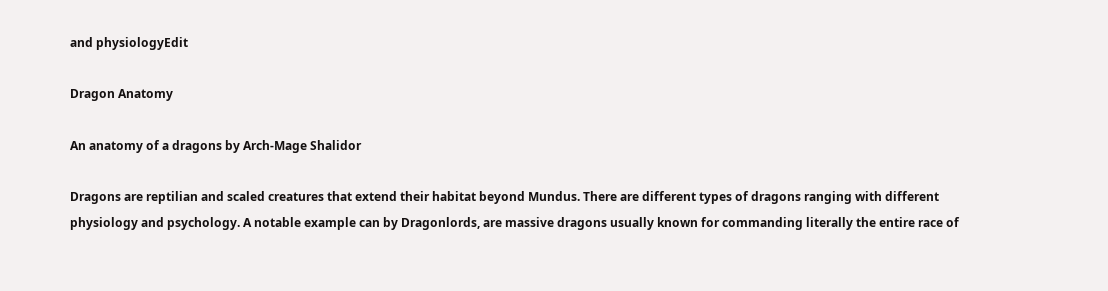and physiologyEdit

Dragon Anatomy

An anatomy of a dragons by Arch-Mage Shalidor

Dragons are reptilian and scaled creatures that extend their habitat beyond Mundus. There are different types of dragons ranging with different physiology and psychology. A notable example can by Dragonlords, are massive dragons usually known for commanding literally the entire race of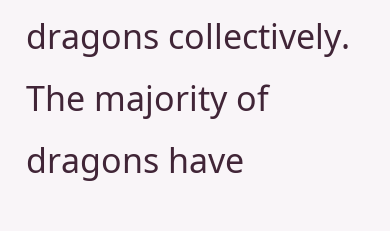dragons collectively. The majority of dragons have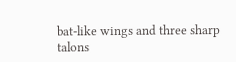bat-like wings and three sharp talons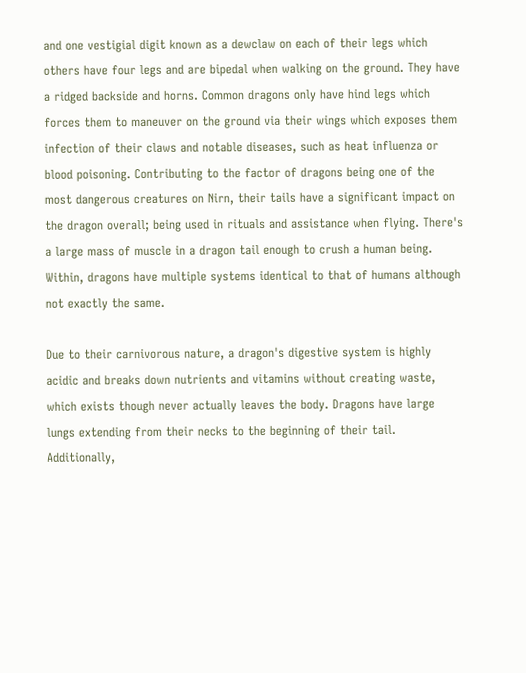and one vestigial digit known as a dewclaw on each of their legs which others have four legs and are bipedal when walking on the ground. They have a ridged backside and horns. Common dragons only have hind legs which forces them to maneuver on the ground via their wings which exposes them infection of their claws and notable diseases, such as heat influenza or blood poisoning. Contributing to the factor of dragons being one of the most dangerous creatures on Nirn, their tails have a significant impact on the dragon overall; being used in rituals and assistance when flying. There's a large mass of muscle in a dragon tail enough to crush a human being. Within, dragons have multiple systems identical to that of humans although not exactly the same.

Due to their carnivorous nature, a dragon's digestive system is highly acidic and breaks down nutrients and vitamins without creating waste, which exists though never actually leaves the body. Dragons have large lungs extending from their necks to the beginning of their tail. Additionally,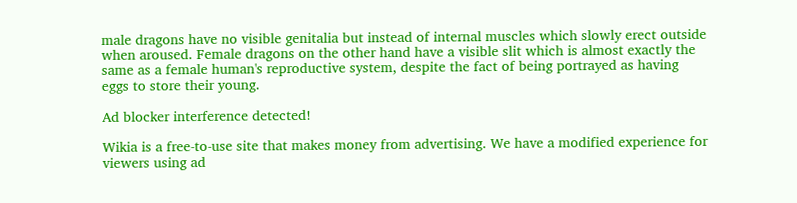male dragons have no visible genitalia but instead of internal muscles which slowly erect outside when aroused. Female dragons on the other hand have a visible slit which is almost exactly the same as a female human's reproductive system, despite the fact of being portrayed as having eggs to store their young.

Ad blocker interference detected!

Wikia is a free-to-use site that makes money from advertising. We have a modified experience for viewers using ad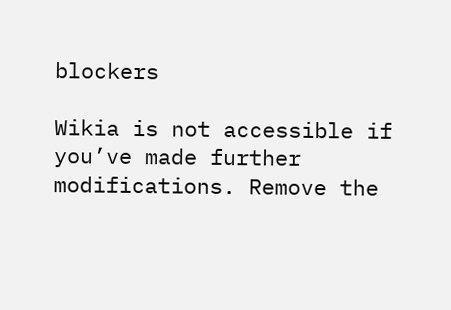blockers

Wikia is not accessible if you’ve made further modifications. Remove the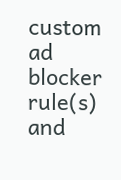custom ad blocker rule(s) and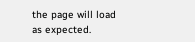the page will load as expected.